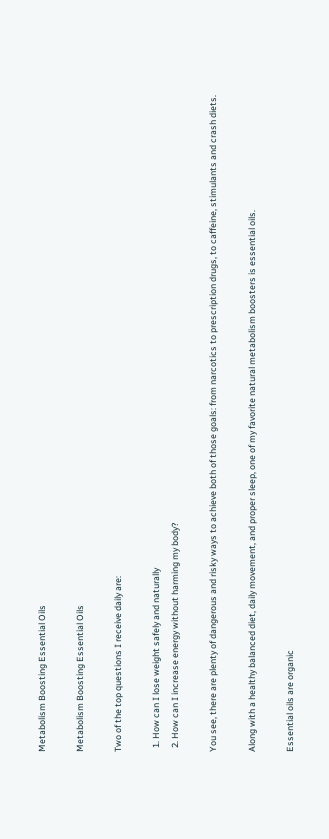Metabolism Boosting Essential Oils

Metabolism Boosting Essential Oils

Two of the top questions I receive daily are:

  1. How can I lose weight safely and naturally
  2. How can I increase energy without harming my body?

You see, there are plenty of dangerous and risky ways to achieve both of those goals: from narcotics to prescription drugs, to caffeine, stimulants and crash diets.

Along with a healthy balanced diet, daily movement, and proper sleep, one of my favorite natural metabolism boosters is essential oils.

Essential oils are organic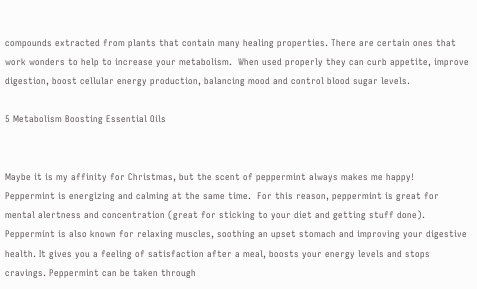compounds extracted from plants that contain many healing properties. There are certain ones that work wonders to help to increase your metabolism.  When used properly they can curb appetite, improve digestion, boost cellular energy production, balancing mood and control blood sugar levels.

5 Metabolism Boosting Essential Oils


Maybe it is my affinity for Christmas, but the scent of peppermint always makes me happy!  Peppermint is energizing and calming at the same time.  For this reason, peppermint is great for mental alertness and concentration (great for sticking to your diet and getting stuff done).  Peppermint is also known for relaxing muscles, soothing an upset stomach and improving your digestive health. It gives you a feeling of satisfaction after a meal, boosts your energy levels and stops cravings. Peppermint can be taken through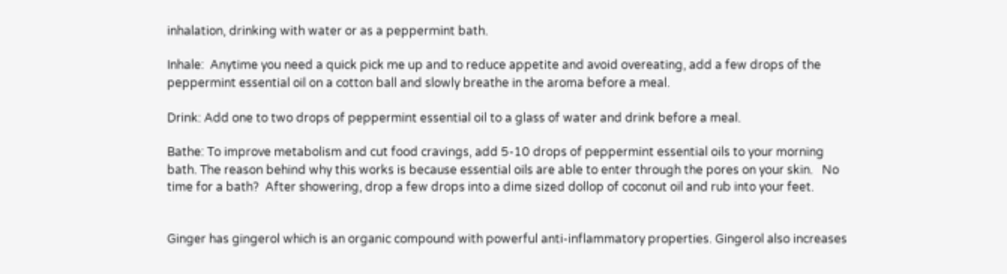inhalation, drinking with water or as a peppermint bath.

Inhale:  Anytime you need a quick pick me up and to reduce appetite and avoid overeating, add a few drops of the peppermint essential oil on a cotton ball and slowly breathe in the aroma before a meal.

Drink: Add one to two drops of peppermint essential oil to a glass of water and drink before a meal.

Bathe: To improve metabolism and cut food cravings, add 5-10 drops of peppermint essential oils to your morning bath. The reason behind why this works is because essential oils are able to enter through the pores on your skin.   No time for a bath?  After showering, drop a few drops into a dime sized dollop of coconut oil and rub into your feet.


Ginger has gingerol which is an organic compound with powerful anti-inflammatory properties. Gingerol also increases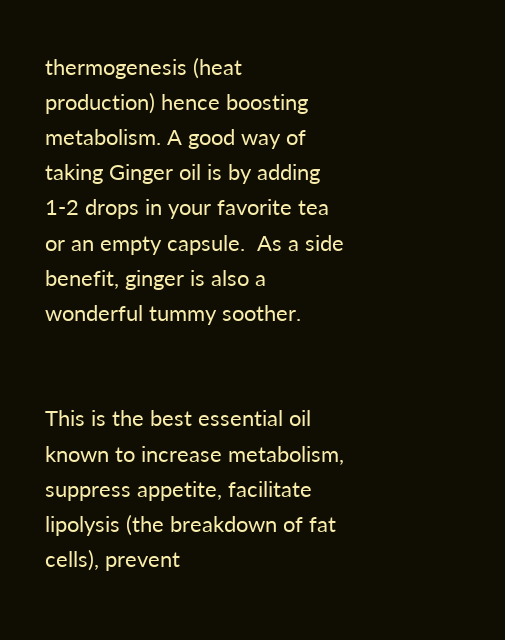thermogenesis (heat production) hence boosting metabolism. A good way of taking Ginger oil is by adding 1-2 drops in your favorite tea or an empty capsule.  As a side benefit, ginger is also a wonderful tummy soother.


This is the best essential oil known to increase metabolism, suppress appetite, facilitate lipolysis (the breakdown of fat cells), prevent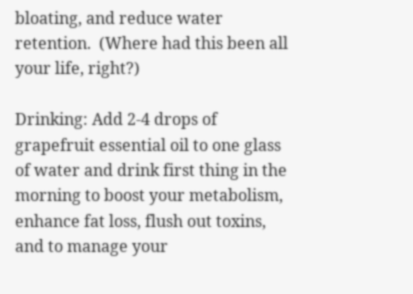bloating, and reduce water retention.  (Where had this been all your life, right?)

Drinking: Add 2-4 drops of grapefruit essential oil to one glass of water and drink first thing in the morning to boost your metabolism, enhance fat loss, flush out toxins, and to manage your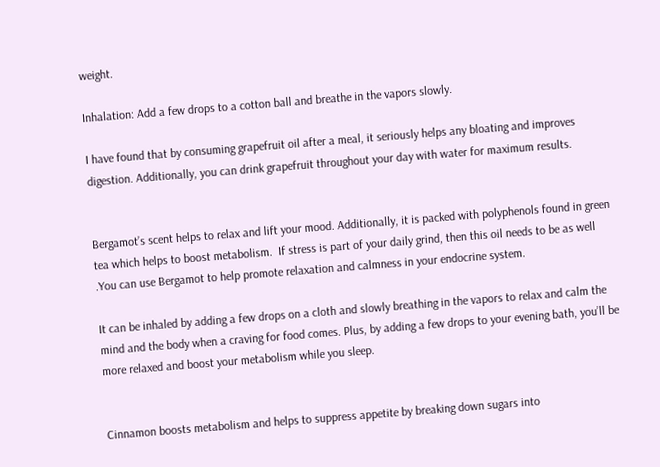weight.

Inhalation: Add a few drops to a cotton ball and breathe in the vapors slowly.

I have found that by consuming grapefruit oil after a meal, it seriously helps any bloating and improves digestion. Additionally, you can drink grapefruit throughout your day with water for maximum results.


Bergamot’s scent helps to relax and lift your mood. Additionally, it is packed with polyphenols found in green tea which helps to boost metabolism.  If stress is part of your daily grind, then this oil needs to be as well .You can use Bergamot to help promote relaxation and calmness in your endocrine system.

It can be inhaled by adding a few drops on a cloth and slowly breathing in the vapors to relax and calm the mind and the body when a craving for food comes. Plus, by adding a few drops to your evening bath, you’ll be more relaxed and boost your metabolism while you sleep.


Cinnamon boosts metabolism and helps to suppress appetite by breaking down sugars into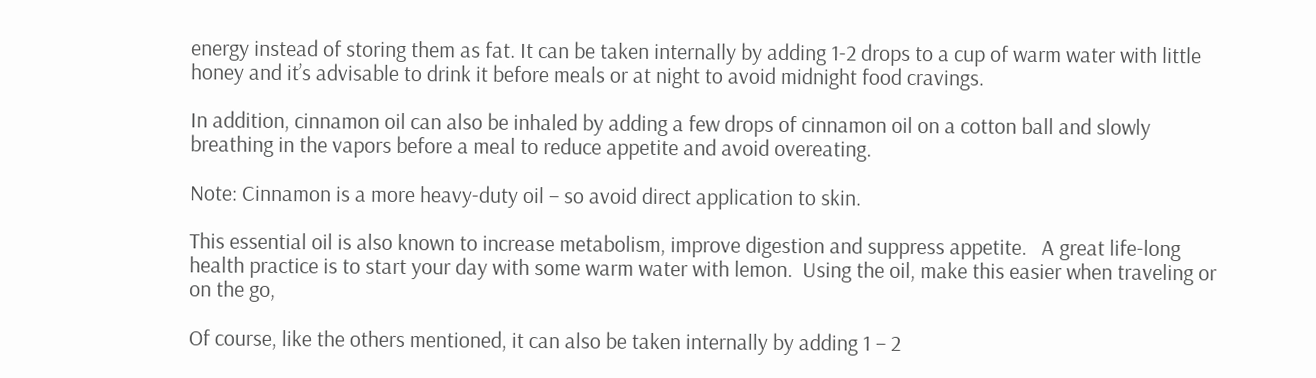energy instead of storing them as fat. It can be taken internally by adding 1-2 drops to a cup of warm water with little honey and it’s advisable to drink it before meals or at night to avoid midnight food cravings.

In addition, cinnamon oil can also be inhaled by adding a few drops of cinnamon oil on a cotton ball and slowly breathing in the vapors before a meal to reduce appetite and avoid overeating.

Note: Cinnamon is a more heavy-duty oil – so avoid direct application to skin.

This essential oil is also known to increase metabolism, improve digestion and suppress appetite.   A great life-long health practice is to start your day with some warm water with lemon.  Using the oil, make this easier when traveling or on the go,

Of course, like the others mentioned, it can also be taken internally by adding 1 – 2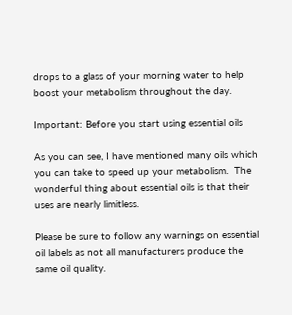drops to a glass of your morning water to help boost your metabolism throughout the day.

Important: Before you start using essential oils

As you can see, I have mentioned many oils which you can take to speed up your metabolism.  The wonderful thing about essential oils is that their uses are nearly limitless.

Please be sure to follow any warnings on essential oil labels as not all manufacturers produce the same oil quality.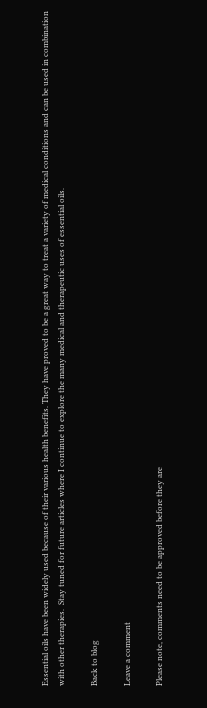Essential oils have been widely used because of their various health benefits. They have proved to be a great way to treat a variety of medical conditions and can be used in combination with other therapies.  Stay tuned for future articles where I continue to explore the many medical and therapeutic uses of essential oils.

Back to blog

Leave a comment

Please note, comments need to be approved before they are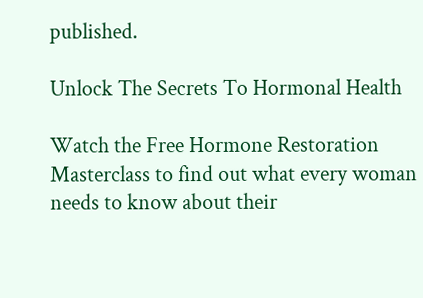published.

Unlock The Secrets To Hormonal Health

Watch the Free Hormone Restoration Masterclass to find out what every woman needs to know about their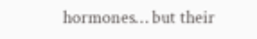hormones… but their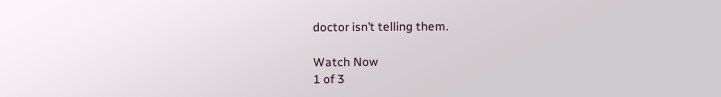doctor isn’t telling them.

Watch Now
1 of 3